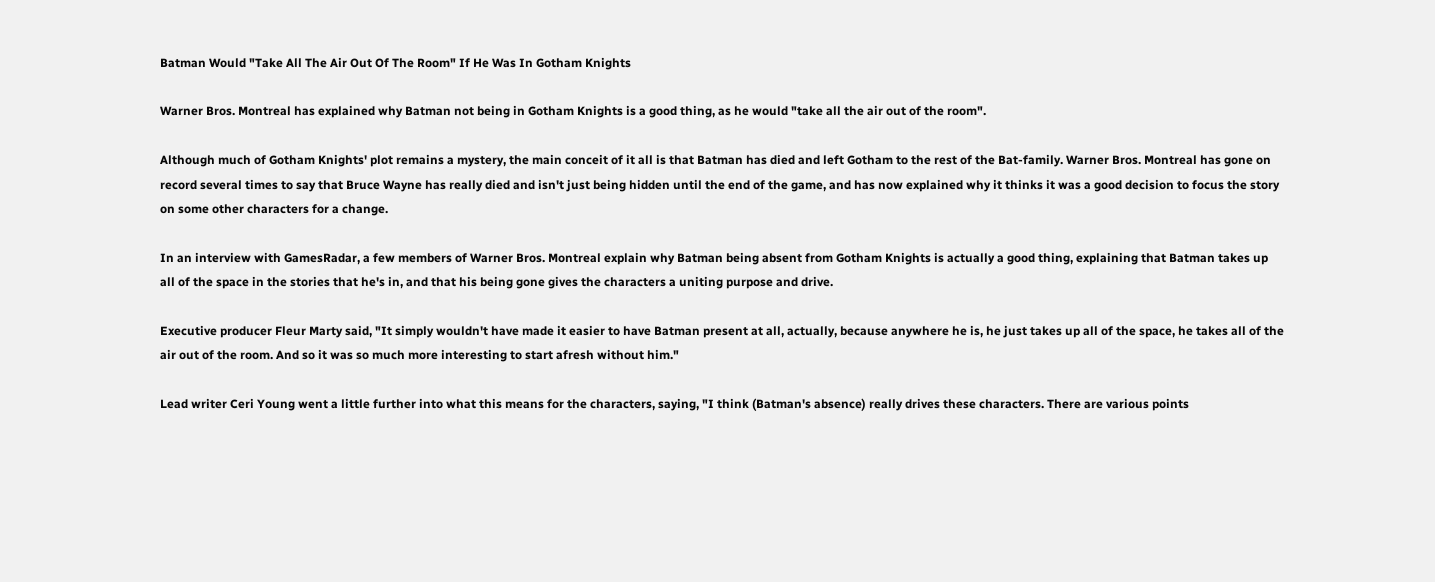Batman Would "Take All The Air Out Of The Room" If He Was In Gotham Knights

Warner Bros. Montreal has explained why Batman not being in Gotham Knights is a good thing, as he would "take all the air out of the room".

Although much of Gotham Knights' plot remains a mystery, the main conceit of it all is that Batman has died and left Gotham to the rest of the Bat-family. Warner Bros. Montreal has gone on record several times to say that Bruce Wayne has really died and isn't just being hidden until the end of the game, and has now explained why it thinks it was a good decision to focus the story on some other characters for a change.

In an interview with GamesRadar, a few members of Warner Bros. Montreal explain why Batman being absent from Gotham Knights is actually a good thing, explaining that Batman takes up all of the space in the stories that he's in, and that his being gone gives the characters a uniting purpose and drive.

Executive producer Fleur Marty said, "It simply wouldn't have made it easier to have Batman present at all, actually, because anywhere he is, he just takes up all of the space, he takes all of the air out of the room. And so it was so much more interesting to start afresh without him."

Lead writer Ceri Young went a little further into what this means for the characters, saying, "I think (Batman's absence) really drives these characters. There are various points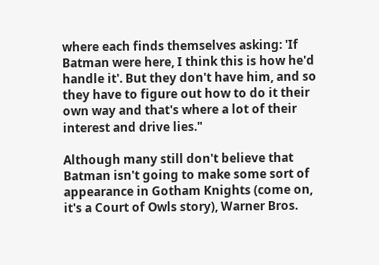where each finds themselves asking: 'If Batman were here, I think this is how he'd handle it'. But they don't have him, and so they have to figure out how to do it their own way and that's where a lot of their interest and drive lies."

Although many still don't believe that Batman isn't going to make some sort of appearance in Gotham Knights (come on, it's a Court of Owls story), Warner Bros.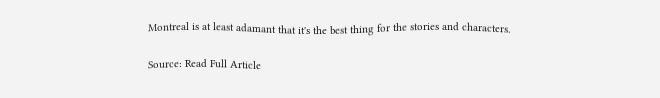Montreal is at least adamant that it's the best thing for the stories and characters.

Source: Read Full Article